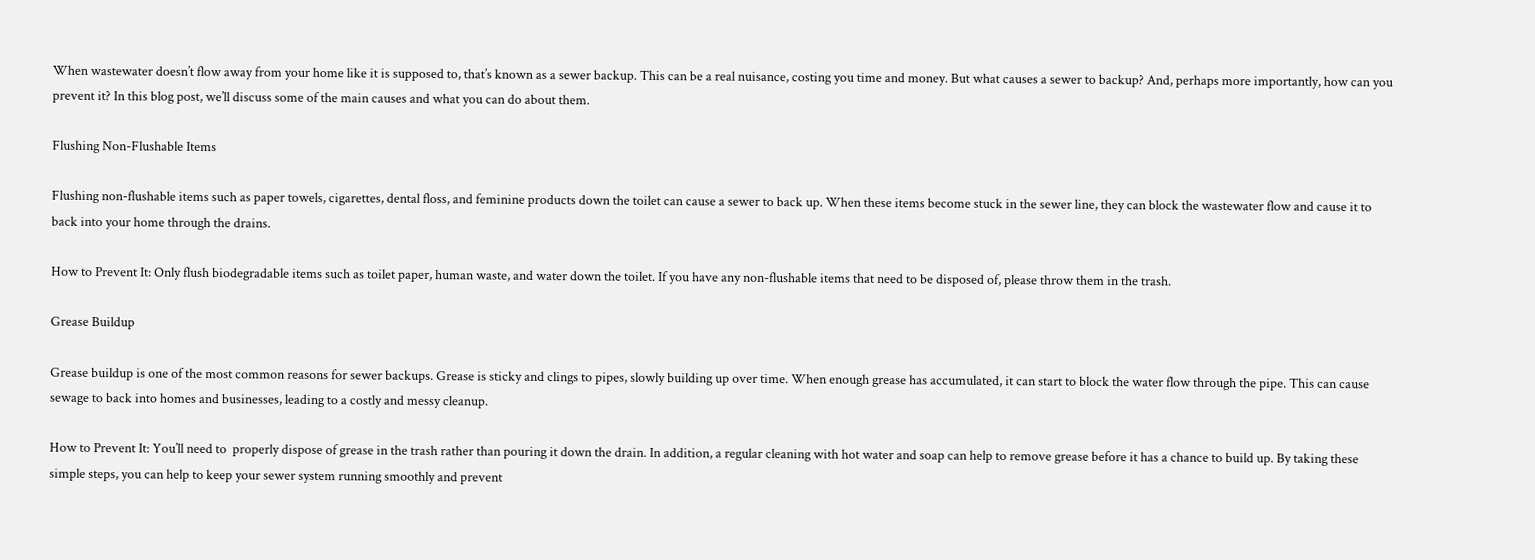When wastewater doesn’t flow away from your home like it is supposed to, that’s known as a sewer backup. This can be a real nuisance, costing you time and money. But what causes a sewer to backup? And, perhaps more importantly, how can you prevent it? In this blog post, we’ll discuss some of the main causes and what you can do about them.

Flushing Non-Flushable Items

Flushing non-flushable items such as paper towels, cigarettes, dental floss, and feminine products down the toilet can cause a sewer to back up. When these items become stuck in the sewer line, they can block the wastewater flow and cause it to back into your home through the drains.

How to Prevent It: Only flush biodegradable items such as toilet paper, human waste, and water down the toilet. If you have any non-flushable items that need to be disposed of, please throw them in the trash.

Grease Buildup

Grease buildup is one of the most common reasons for sewer backups. Grease is sticky and clings to pipes, slowly building up over time. When enough grease has accumulated, it can start to block the water flow through the pipe. This can cause sewage to back into homes and businesses, leading to a costly and messy cleanup.

How to Prevent It: You’ll need to  properly dispose of grease in the trash rather than pouring it down the drain. In addition, a regular cleaning with hot water and soap can help to remove grease before it has a chance to build up. By taking these simple steps, you can help to keep your sewer system running smoothly and prevent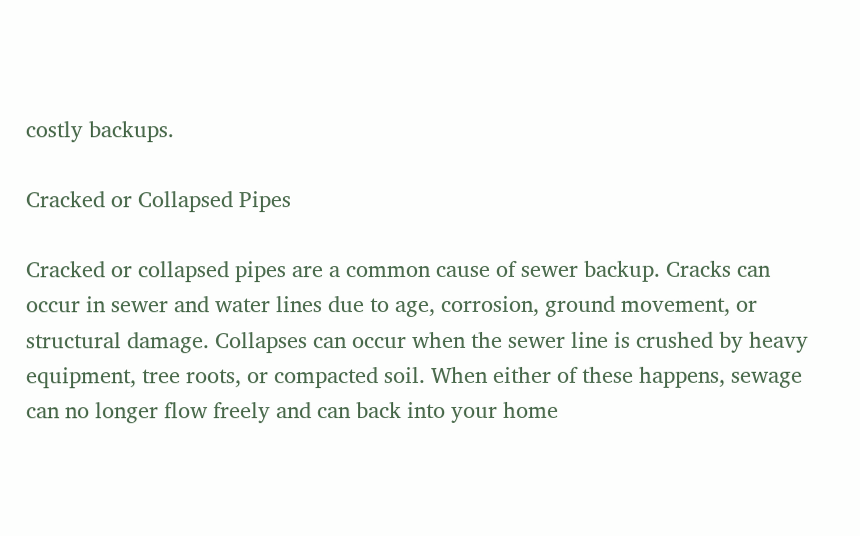costly backups.

Cracked or Collapsed Pipes

Cracked or collapsed pipes are a common cause of sewer backup. Cracks can occur in sewer and water lines due to age, corrosion, ground movement, or structural damage. Collapses can occur when the sewer line is crushed by heavy equipment, tree roots, or compacted soil. When either of these happens, sewage can no longer flow freely and can back into your home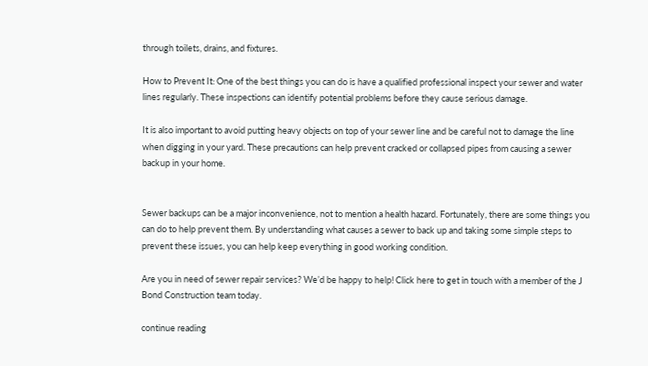through toilets, drains, and fixtures.

How to Prevent It: One of the best things you can do is have a qualified professional inspect your sewer and water lines regularly. These inspections can identify potential problems before they cause serious damage.

It is also important to avoid putting heavy objects on top of your sewer line and be careful not to damage the line when digging in your yard. These precautions can help prevent cracked or collapsed pipes from causing a sewer backup in your home.


Sewer backups can be a major inconvenience, not to mention a health hazard. Fortunately, there are some things you can do to help prevent them. By understanding what causes a sewer to back up and taking some simple steps to prevent these issues, you can help keep everything in good working condition.

Are you in need of sewer repair services? We’d be happy to help! Click here to get in touch with a member of the J Bond Construction team today.

continue reading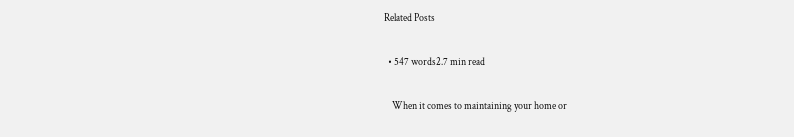Related Posts

  • 547 words2.7 min read

    When it comes to maintaining your home or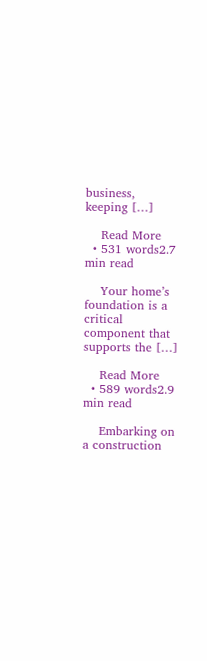business, keeping […]

    Read More
  • 531 words2.7 min read

    Your home’s foundation is a critical component that supports the […]

    Read More
  • 589 words2.9 min read

    Embarking on a construction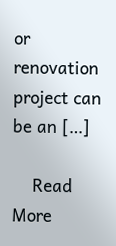or renovation project can be an […]

    Read More